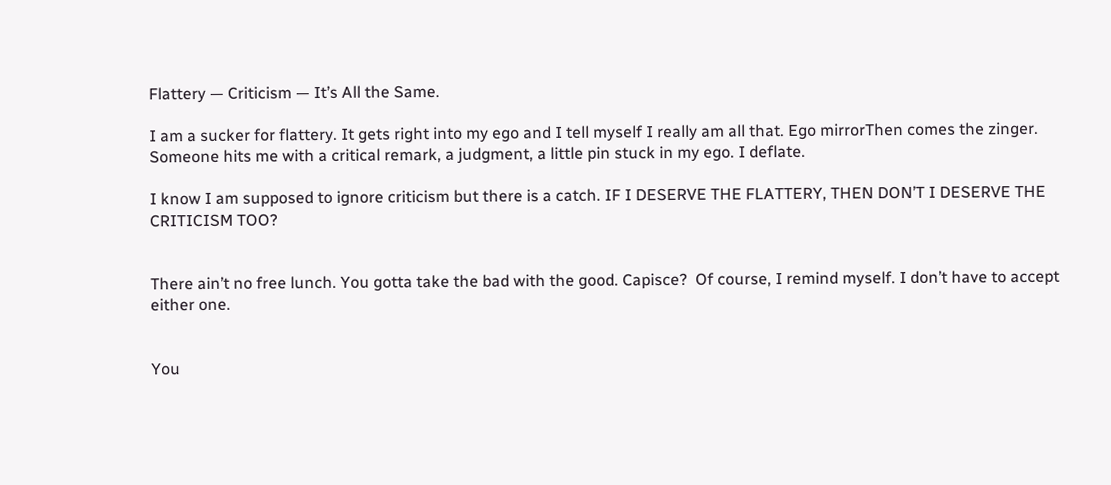Flattery — Criticism — It’s All the Same.

I am a sucker for flattery. It gets right into my ego and I tell myself I really am all that. Ego mirrorThen comes the zinger. Someone hits me with a critical remark, a judgment, a little pin stuck in my ego. I deflate.

I know I am supposed to ignore criticism but there is a catch. IF I DESERVE THE FLATTERY, THEN DON’T I DESERVE THE CRITICISM TOO?


There ain’t no free lunch. You gotta take the bad with the good. Capisce?  Of course, I remind myself. I don’t have to accept either one.


You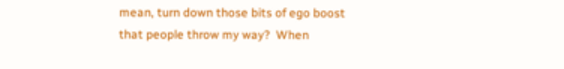mean, turn down those bits of ego boost that people throw my way?  When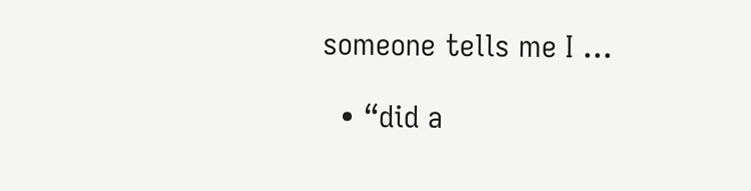someone tells me I …

  • “did a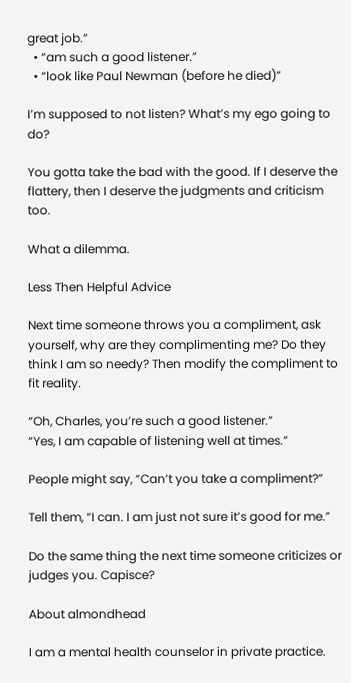great job.”
  • “am such a good listener.”
  • “look like Paul Newman (before he died)”

I’m supposed to not listen? What’s my ego going to do?

You gotta take the bad with the good. If I deserve the flattery, then I deserve the judgments and criticism too.

What a dilemma.

Less Then Helpful Advice

Next time someone throws you a compliment, ask yourself, why are they complimenting me? Do they think I am so needy? Then modify the compliment to fit reality.

“Oh, Charles, you’re such a good listener.”                                                                                       “Yes, I am capable of listening well at times.”

People might say, “Can’t you take a compliment?”

Tell them, “I can. I am just not sure it’s good for me.”

Do the same thing the next time someone criticizes or judges you. Capisce?

About almondhead

I am a mental health counselor in private practice.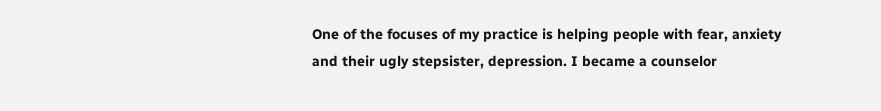One of the focuses of my practice is helping people with fear, anxiety and their ugly stepsister, depression. I became a counselor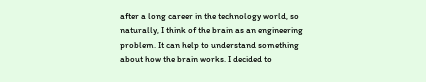after a long career in the technology world, so naturally, I think of the brain as an engineering problem. It can help to understand something about how the brain works. I decided to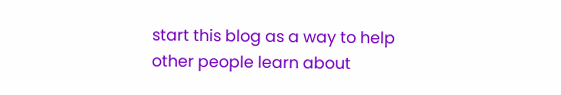start this blog as a way to help other people learn about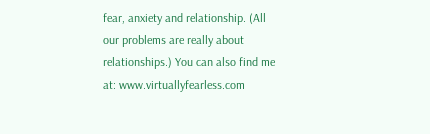fear, anxiety and relationship. (All our problems are really about relationships.) You can also find me at: www.virtuallyfearless.com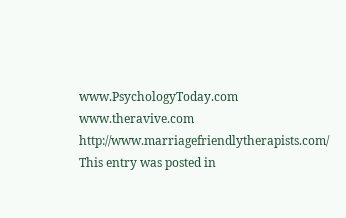www.PsychologyToday.com www.theravive.com http://www.marriagefriendlytherapists.com/
This entry was posted in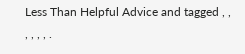Less Than Helpful Advice and tagged , , , , , , .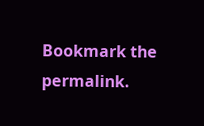Bookmark the permalink.